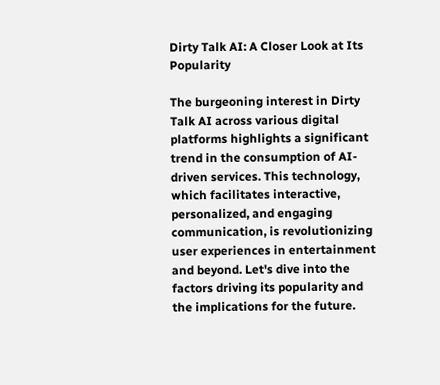Dirty Talk AI: A Closer Look at Its Popularity

The burgeoning interest in Dirty Talk AI across various digital platforms highlights a significant trend in the consumption of AI-driven services. This technology, which facilitates interactive, personalized, and engaging communication, is revolutionizing user experiences in entertainment and beyond. Let's dive into the factors driving its popularity and the implications for the future.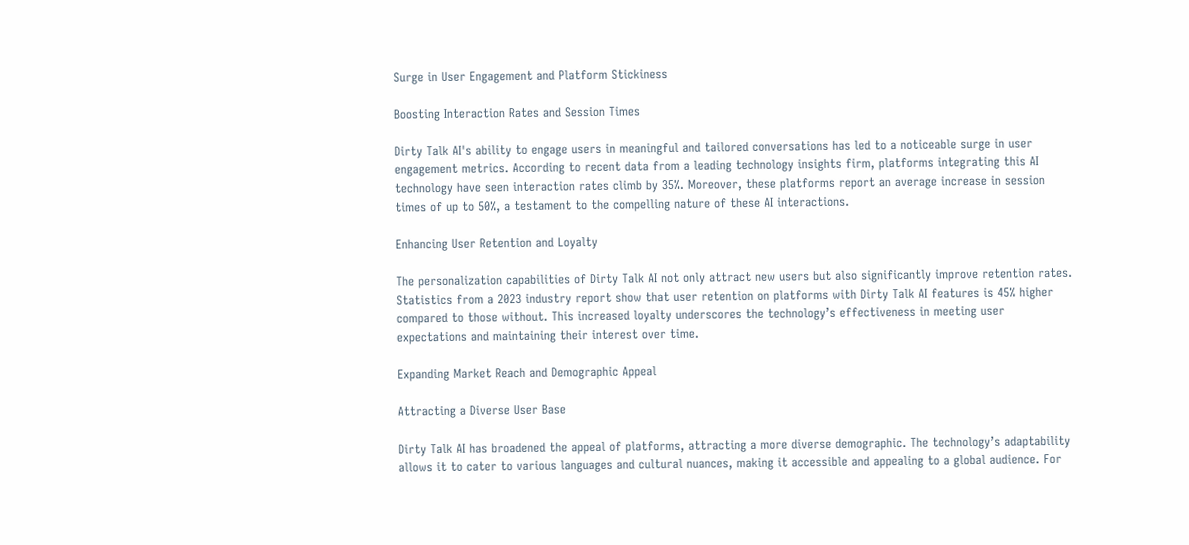Surge in User Engagement and Platform Stickiness

Boosting Interaction Rates and Session Times

Dirty Talk AI's ability to engage users in meaningful and tailored conversations has led to a noticeable surge in user engagement metrics. According to recent data from a leading technology insights firm, platforms integrating this AI technology have seen interaction rates climb by 35%. Moreover, these platforms report an average increase in session times of up to 50%, a testament to the compelling nature of these AI interactions.

Enhancing User Retention and Loyalty

The personalization capabilities of Dirty Talk AI not only attract new users but also significantly improve retention rates. Statistics from a 2023 industry report show that user retention on platforms with Dirty Talk AI features is 45% higher compared to those without. This increased loyalty underscores the technology’s effectiveness in meeting user expectations and maintaining their interest over time.

Expanding Market Reach and Demographic Appeal

Attracting a Diverse User Base

Dirty Talk AI has broadened the appeal of platforms, attracting a more diverse demographic. The technology’s adaptability allows it to cater to various languages and cultural nuances, making it accessible and appealing to a global audience. For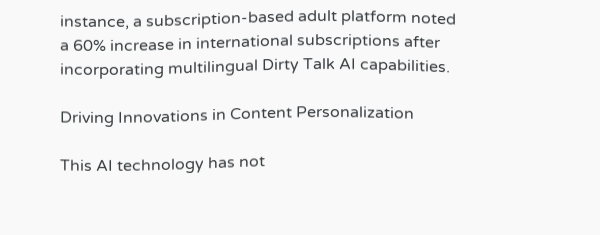instance, a subscription-based adult platform noted a 60% increase in international subscriptions after incorporating multilingual Dirty Talk AI capabilities.

Driving Innovations in Content Personalization

This AI technology has not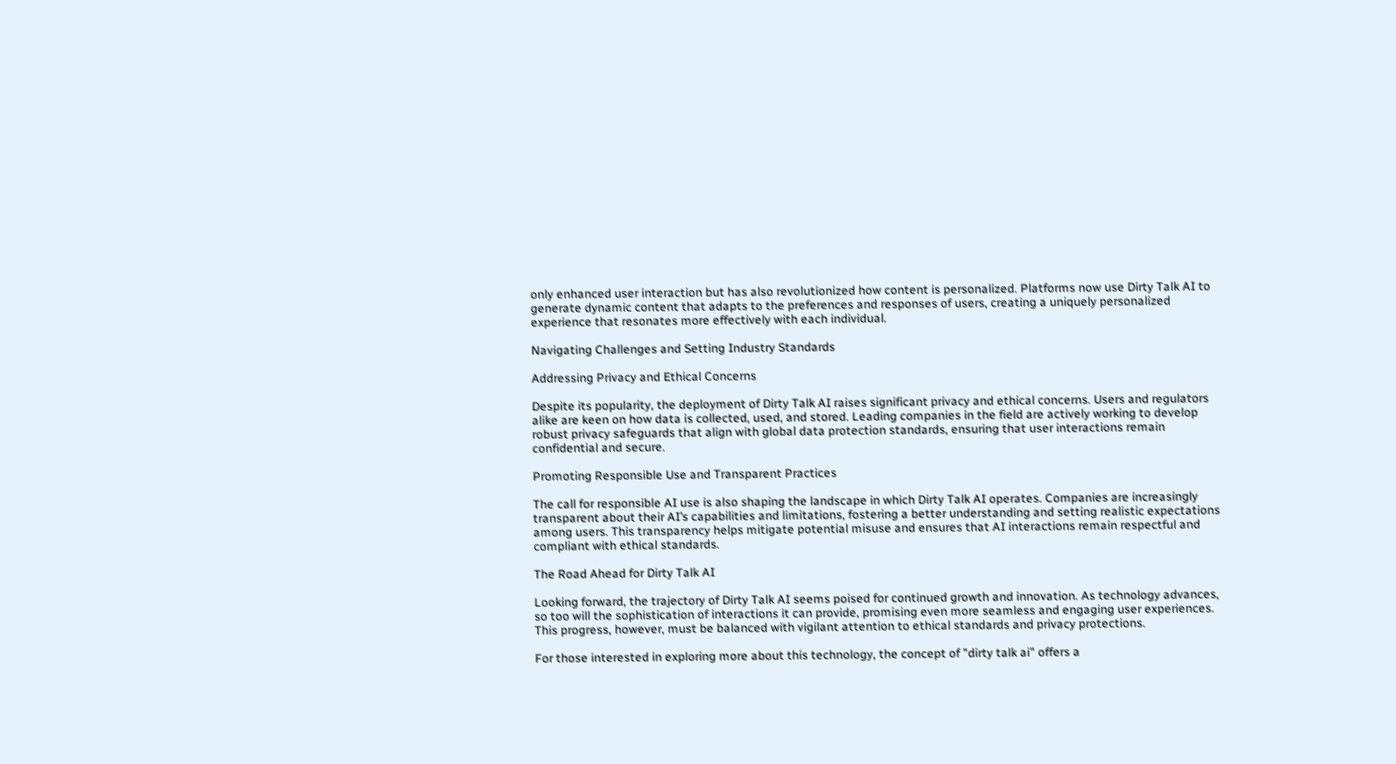only enhanced user interaction but has also revolutionized how content is personalized. Platforms now use Dirty Talk AI to generate dynamic content that adapts to the preferences and responses of users, creating a uniquely personalized experience that resonates more effectively with each individual.

Navigating Challenges and Setting Industry Standards

Addressing Privacy and Ethical Concerns

Despite its popularity, the deployment of Dirty Talk AI raises significant privacy and ethical concerns. Users and regulators alike are keen on how data is collected, used, and stored. Leading companies in the field are actively working to develop robust privacy safeguards that align with global data protection standards, ensuring that user interactions remain confidential and secure.

Promoting Responsible Use and Transparent Practices

The call for responsible AI use is also shaping the landscape in which Dirty Talk AI operates. Companies are increasingly transparent about their AI’s capabilities and limitations, fostering a better understanding and setting realistic expectations among users. This transparency helps mitigate potential misuse and ensures that AI interactions remain respectful and compliant with ethical standards.

The Road Ahead for Dirty Talk AI

Looking forward, the trajectory of Dirty Talk AI seems poised for continued growth and innovation. As technology advances, so too will the sophistication of interactions it can provide, promising even more seamless and engaging user experiences. This progress, however, must be balanced with vigilant attention to ethical standards and privacy protections.

For those interested in exploring more about this technology, the concept of "dirty talk ai" offers a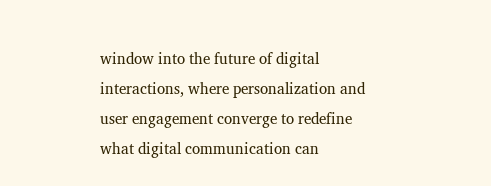window into the future of digital interactions, where personalization and user engagement converge to redefine what digital communication can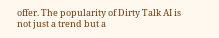offer. The popularity of Dirty Talk AI is not just a trend but a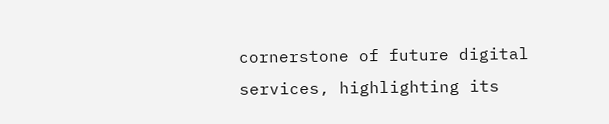cornerstone of future digital services, highlighting its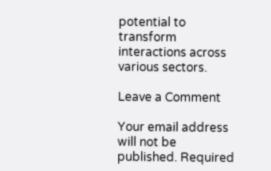potential to transform interactions across various sectors.

Leave a Comment

Your email address will not be published. Required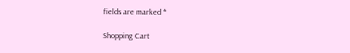fields are marked *

Shopping Cart